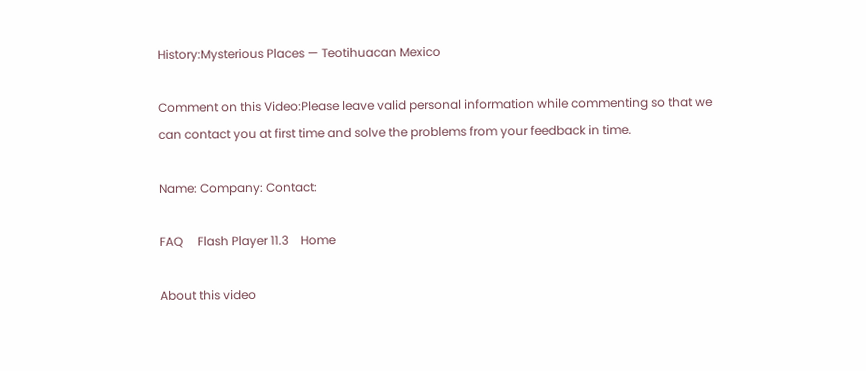History:Mysterious Places — Teotihuacan Mexico

Comment on this Video:Please leave valid personal information while commenting so that we can contact you at first time and solve the problems from your feedback in time.

Name: Company: Contact:

FAQ     Flash Player 11.3    Home

About this video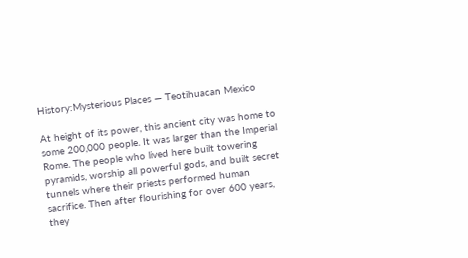History:Mysterious Places — Teotihuacan Mexico

At height of its power, this ancient city was home to some 200,000 people. It was larger than the Imperial Rome. The people who lived here built towering pyramids, worship all powerful gods, and built secret tunnels where their priests performed human sacrifice. Then after flourishing for over 600 years, they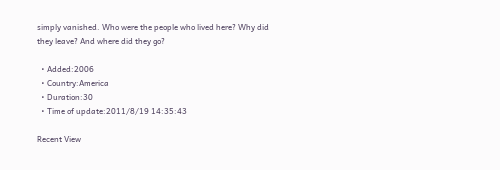simply vanished. Who were the people who lived here? Why did they leave? And where did they go?

  • Added:2006
  • Country:America
  • Duration:30
  • Time of update:2011/8/19 14:35:43

Recent View